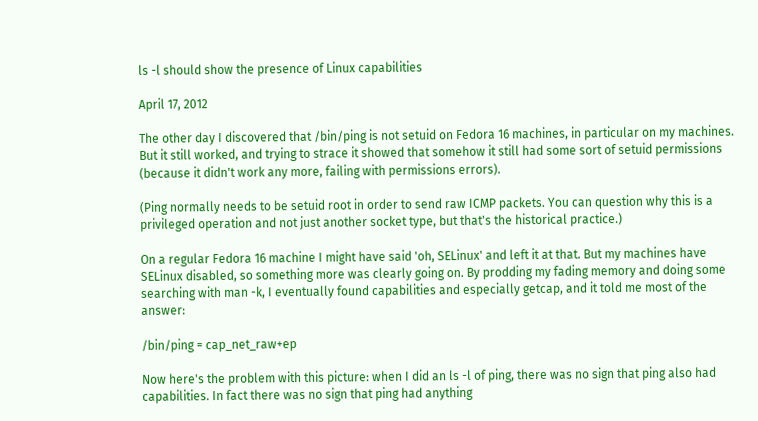ls -l should show the presence of Linux capabilities

April 17, 2012

The other day I discovered that /bin/ping is not setuid on Fedora 16 machines, in particular on my machines. But it still worked, and trying to strace it showed that somehow it still had some sort of setuid permissions (because it didn't work any more, failing with permissions errors).

(Ping normally needs to be setuid root in order to send raw ICMP packets. You can question why this is a privileged operation and not just another socket type, but that's the historical practice.)

On a regular Fedora 16 machine I might have said 'oh, SELinux' and left it at that. But my machines have SELinux disabled, so something more was clearly going on. By prodding my fading memory and doing some searching with man -k, I eventually found capabilities and especially getcap, and it told me most of the answer:

/bin/ping = cap_net_raw+ep

Now here's the problem with this picture: when I did an ls -l of ping, there was no sign that ping also had capabilities. In fact there was no sign that ping had anything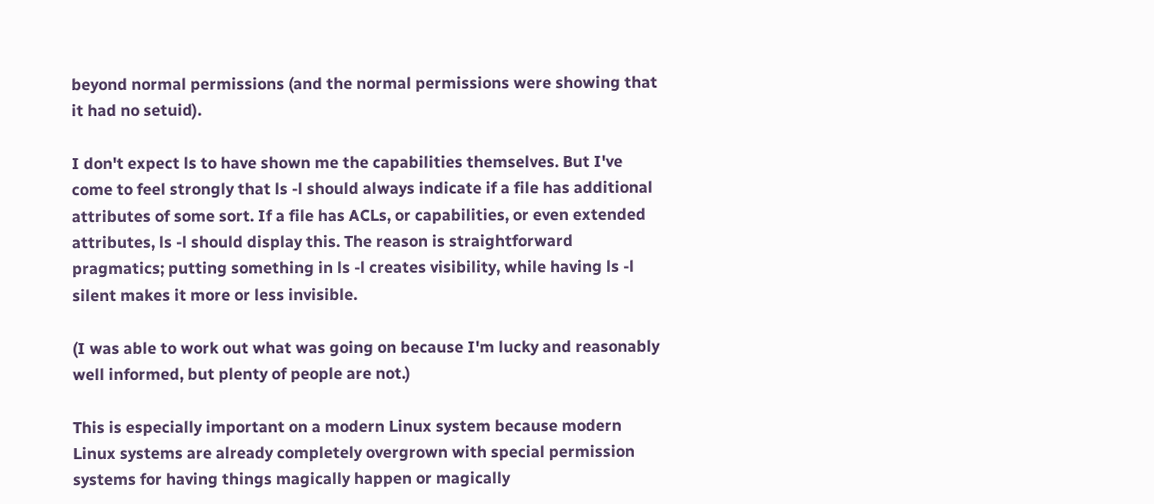beyond normal permissions (and the normal permissions were showing that it had no setuid).

I don't expect ls to have shown me the capabilities themselves. But I've come to feel strongly that ls -l should always indicate if a file has additional attributes of some sort. If a file has ACLs, or capabilities, or even extended attributes, ls -l should display this. The reason is straightforward pragmatics; putting something in ls -l creates visibility, while having ls -l silent makes it more or less invisible.

(I was able to work out what was going on because I'm lucky and reasonably well informed, but plenty of people are not.)

This is especially important on a modern Linux system because modern Linux systems are already completely overgrown with special permission systems for having things magically happen or magically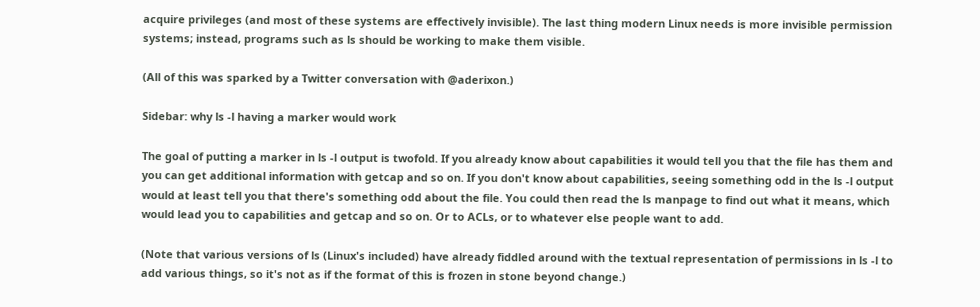acquire privileges (and most of these systems are effectively invisible). The last thing modern Linux needs is more invisible permission systems; instead, programs such as ls should be working to make them visible.

(All of this was sparked by a Twitter conversation with @aderixon.)

Sidebar: why ls -l having a marker would work

The goal of putting a marker in ls -l output is twofold. If you already know about capabilities it would tell you that the file has them and you can get additional information with getcap and so on. If you don't know about capabilities, seeing something odd in the ls -l output would at least tell you that there's something odd about the file. You could then read the ls manpage to find out what it means, which would lead you to capabilities and getcap and so on. Or to ACLs, or to whatever else people want to add.

(Note that various versions of ls (Linux's included) have already fiddled around with the textual representation of permissions in ls -l to add various things, so it's not as if the format of this is frozen in stone beyond change.)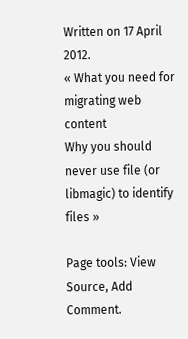Written on 17 April 2012.
« What you need for migrating web content
Why you should never use file (or libmagic) to identify files »

Page tools: View Source, Add Comment.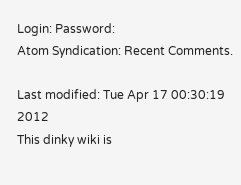Login: Password:
Atom Syndication: Recent Comments.

Last modified: Tue Apr 17 00:30:19 2012
This dinky wiki is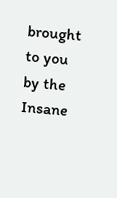brought to you by the Insane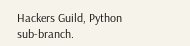Hackers Guild, Python sub-branch.